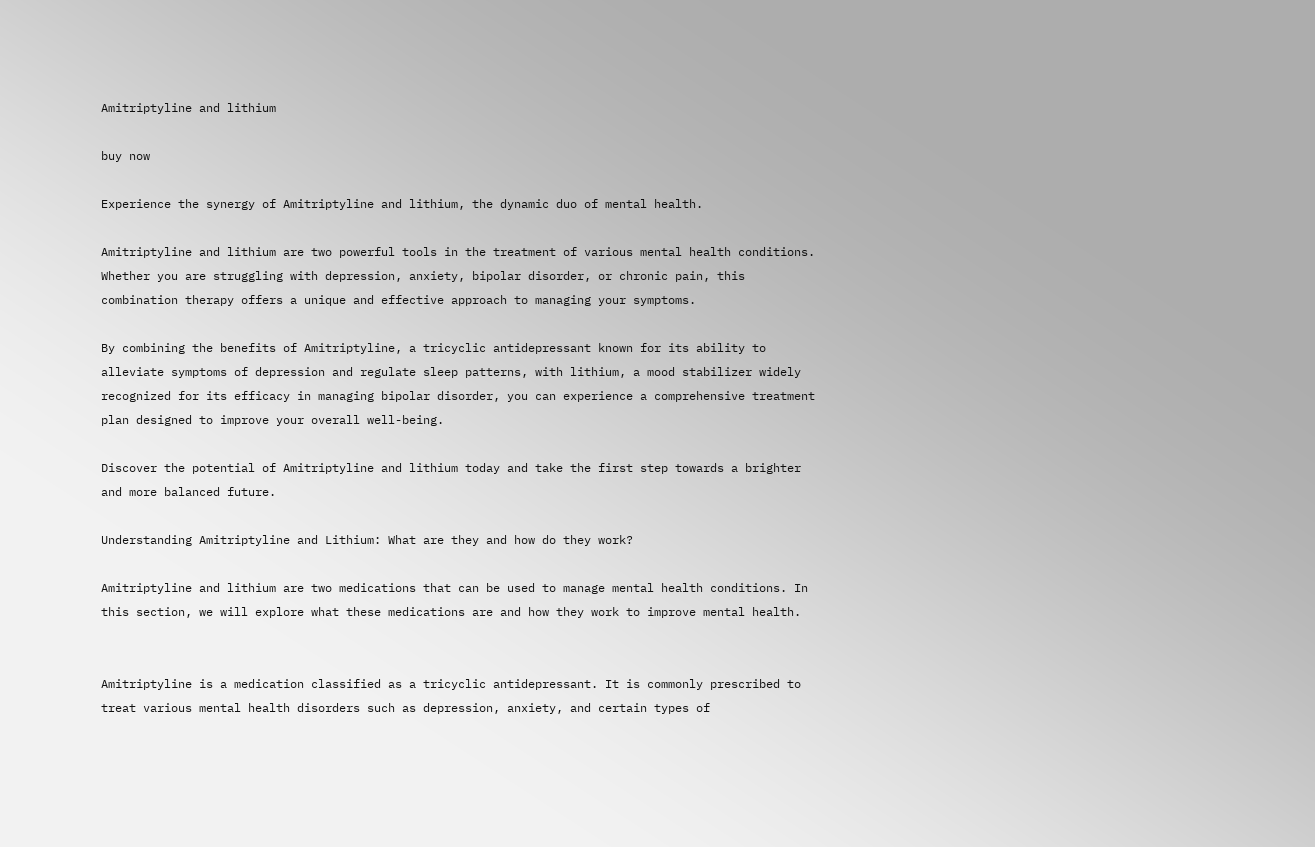Amitriptyline and lithium

buy now

Experience the synergy of Amitriptyline and lithium, the dynamic duo of mental health.

Amitriptyline and lithium are two powerful tools in the treatment of various mental health conditions. Whether you are struggling with depression, anxiety, bipolar disorder, or chronic pain, this combination therapy offers a unique and effective approach to managing your symptoms.

By combining the benefits of Amitriptyline, a tricyclic antidepressant known for its ability to alleviate symptoms of depression and regulate sleep patterns, with lithium, a mood stabilizer widely recognized for its efficacy in managing bipolar disorder, you can experience a comprehensive treatment plan designed to improve your overall well-being.

Discover the potential of Amitriptyline and lithium today and take the first step towards a brighter and more balanced future.

Understanding Amitriptyline and Lithium: What are they and how do they work?

Amitriptyline and lithium are two medications that can be used to manage mental health conditions. In this section, we will explore what these medications are and how they work to improve mental health.


Amitriptyline is a medication classified as a tricyclic antidepressant. It is commonly prescribed to treat various mental health disorders such as depression, anxiety, and certain types of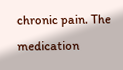chronic pain. The medication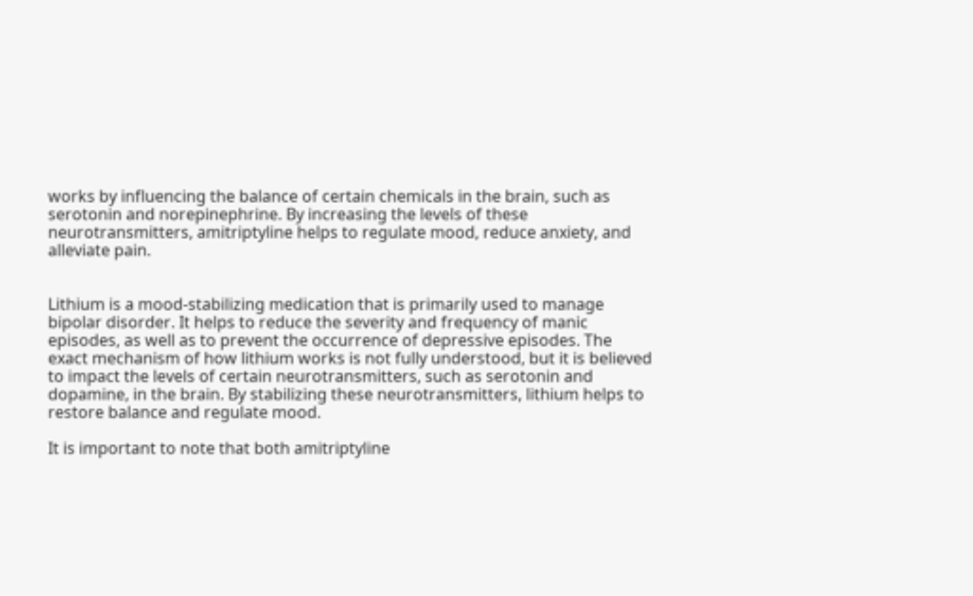works by influencing the balance of certain chemicals in the brain, such as serotonin and norepinephrine. By increasing the levels of these neurotransmitters, amitriptyline helps to regulate mood, reduce anxiety, and alleviate pain.


Lithium is a mood-stabilizing medication that is primarily used to manage bipolar disorder. It helps to reduce the severity and frequency of manic episodes, as well as to prevent the occurrence of depressive episodes. The exact mechanism of how lithium works is not fully understood, but it is believed to impact the levels of certain neurotransmitters, such as serotonin and dopamine, in the brain. By stabilizing these neurotransmitters, lithium helps to restore balance and regulate mood.

It is important to note that both amitriptyline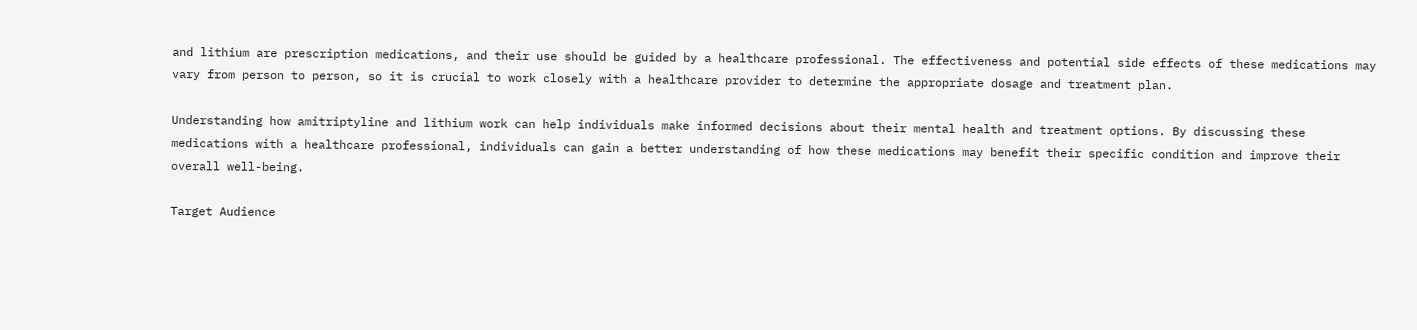and lithium are prescription medications, and their use should be guided by a healthcare professional. The effectiveness and potential side effects of these medications may vary from person to person, so it is crucial to work closely with a healthcare provider to determine the appropriate dosage and treatment plan.

Understanding how amitriptyline and lithium work can help individuals make informed decisions about their mental health and treatment options. By discussing these medications with a healthcare professional, individuals can gain a better understanding of how these medications may benefit their specific condition and improve their overall well-being.

Target Audience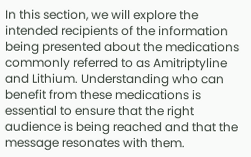In this section, we will explore the intended recipients of the information being presented about the medications commonly referred to as Amitriptyline and Lithium. Understanding who can benefit from these medications is essential to ensure that the right audience is being reached and that the message resonates with them.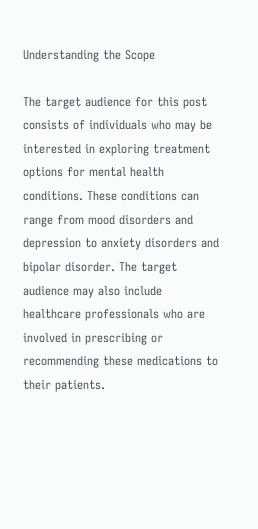Understanding the Scope

The target audience for this post consists of individuals who may be interested in exploring treatment options for mental health conditions. These conditions can range from mood disorders and depression to anxiety disorders and bipolar disorder. The target audience may also include healthcare professionals who are involved in prescribing or recommending these medications to their patients.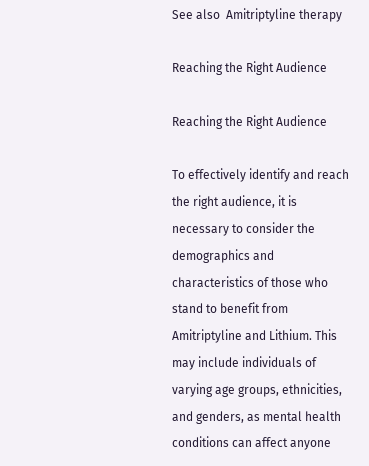See also  Amitriptyline therapy

Reaching the Right Audience

Reaching the Right Audience

To effectively identify and reach the right audience, it is necessary to consider the demographics and characteristics of those who stand to benefit from Amitriptyline and Lithium. This may include individuals of varying age groups, ethnicities, and genders, as mental health conditions can affect anyone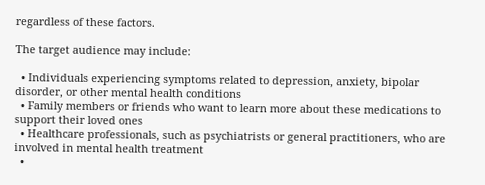regardless of these factors.

The target audience may include:

  • Individuals experiencing symptoms related to depression, anxiety, bipolar disorder, or other mental health conditions
  • Family members or friends who want to learn more about these medications to support their loved ones
  • Healthcare professionals, such as psychiatrists or general practitioners, who are involved in mental health treatment
  •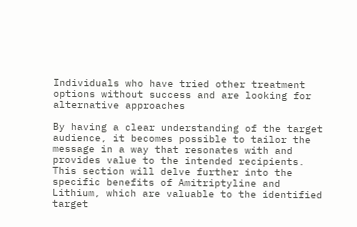Individuals who have tried other treatment options without success and are looking for alternative approaches

By having a clear understanding of the target audience, it becomes possible to tailor the message in a way that resonates with and provides value to the intended recipients. This section will delve further into the specific benefits of Amitriptyline and Lithium, which are valuable to the identified target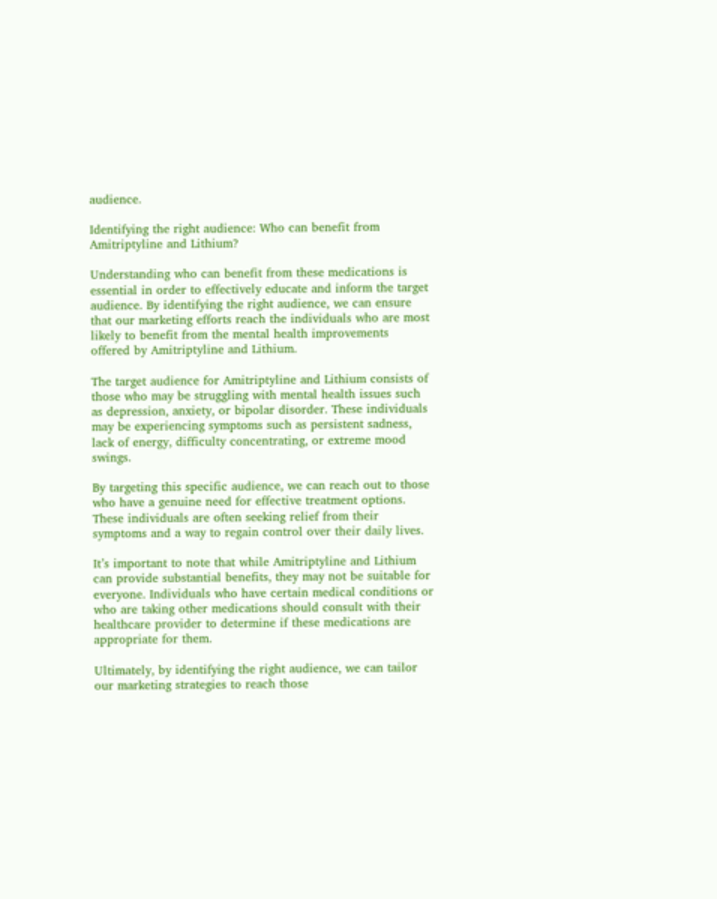audience.

Identifying the right audience: Who can benefit from Amitriptyline and Lithium?

Understanding who can benefit from these medications is essential in order to effectively educate and inform the target audience. By identifying the right audience, we can ensure that our marketing efforts reach the individuals who are most likely to benefit from the mental health improvements offered by Amitriptyline and Lithium.

The target audience for Amitriptyline and Lithium consists of those who may be struggling with mental health issues such as depression, anxiety, or bipolar disorder. These individuals may be experiencing symptoms such as persistent sadness, lack of energy, difficulty concentrating, or extreme mood swings.

By targeting this specific audience, we can reach out to those who have a genuine need for effective treatment options. These individuals are often seeking relief from their symptoms and a way to regain control over their daily lives.

It’s important to note that while Amitriptyline and Lithium can provide substantial benefits, they may not be suitable for everyone. Individuals who have certain medical conditions or who are taking other medications should consult with their healthcare provider to determine if these medications are appropriate for them.

Ultimately, by identifying the right audience, we can tailor our marketing strategies to reach those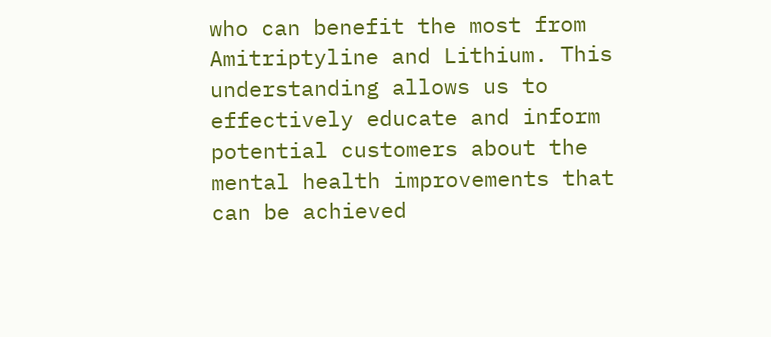who can benefit the most from Amitriptyline and Lithium. This understanding allows us to effectively educate and inform potential customers about the mental health improvements that can be achieved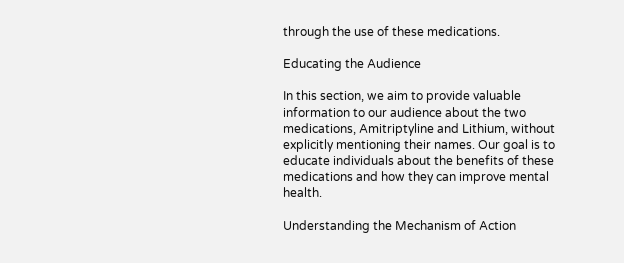through the use of these medications.

Educating the Audience

In this section, we aim to provide valuable information to our audience about the two medications, Amitriptyline and Lithium, without explicitly mentioning their names. Our goal is to educate individuals about the benefits of these medications and how they can improve mental health.

Understanding the Mechanism of Action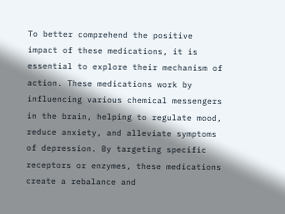To better comprehend the positive impact of these medications, it is essential to explore their mechanism of action. These medications work by influencing various chemical messengers in the brain, helping to regulate mood, reduce anxiety, and alleviate symptoms of depression. By targeting specific receptors or enzymes, these medications create a rebalance and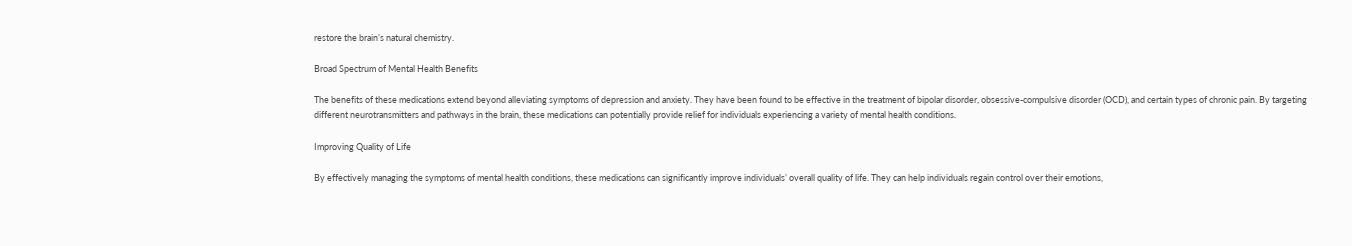restore the brain’s natural chemistry.

Broad Spectrum of Mental Health Benefits

The benefits of these medications extend beyond alleviating symptoms of depression and anxiety. They have been found to be effective in the treatment of bipolar disorder, obsessive-compulsive disorder (OCD), and certain types of chronic pain. By targeting different neurotransmitters and pathways in the brain, these medications can potentially provide relief for individuals experiencing a variety of mental health conditions.

Improving Quality of Life

By effectively managing the symptoms of mental health conditions, these medications can significantly improve individuals’ overall quality of life. They can help individuals regain control over their emotions,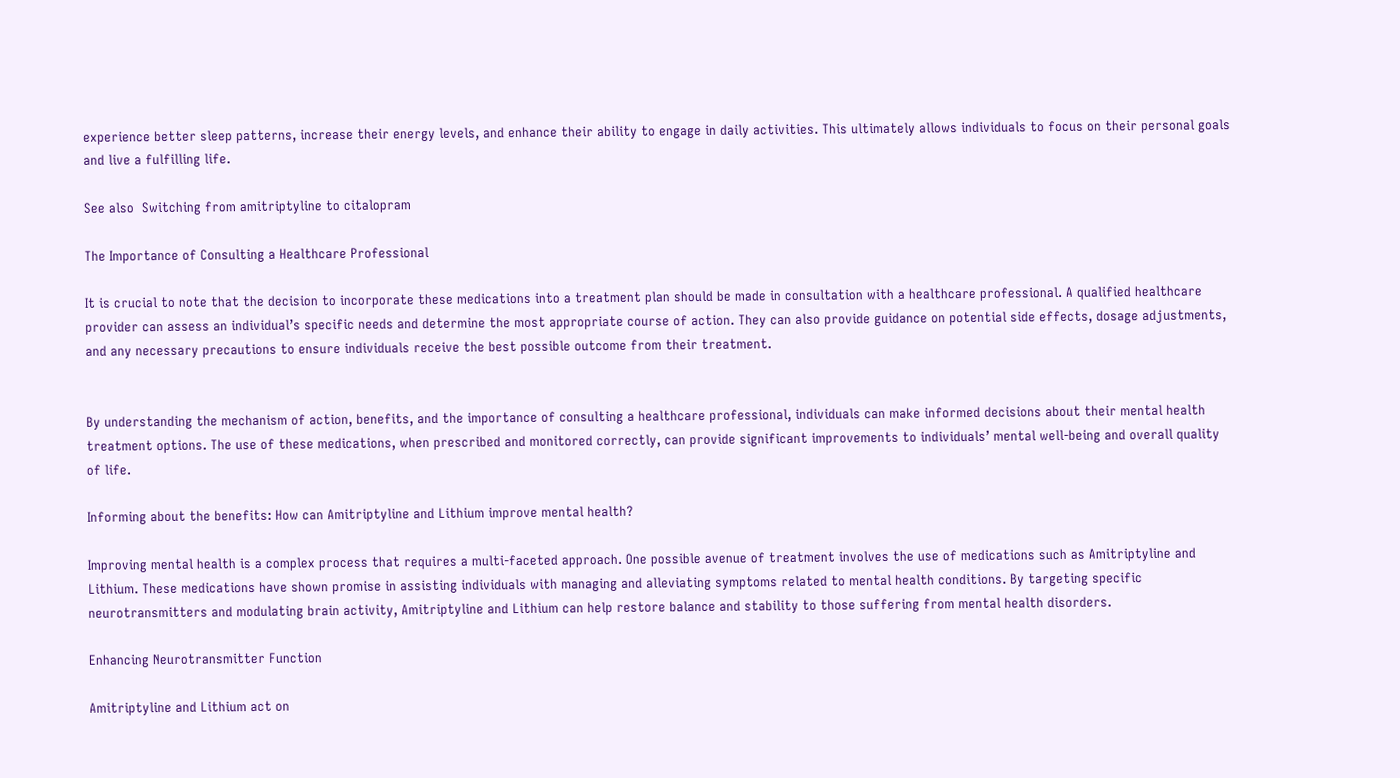experience better sleep patterns, increase their energy levels, and enhance their ability to engage in daily activities. This ultimately allows individuals to focus on their personal goals and live a fulfilling life.

See also  Switching from amitriptyline to citalopram

The Importance of Consulting a Healthcare Professional

It is crucial to note that the decision to incorporate these medications into a treatment plan should be made in consultation with a healthcare professional. A qualified healthcare provider can assess an individual’s specific needs and determine the most appropriate course of action. They can also provide guidance on potential side effects, dosage adjustments, and any necessary precautions to ensure individuals receive the best possible outcome from their treatment.


By understanding the mechanism of action, benefits, and the importance of consulting a healthcare professional, individuals can make informed decisions about their mental health treatment options. The use of these medications, when prescribed and monitored correctly, can provide significant improvements to individuals’ mental well-being and overall quality of life.

Informing about the benefits: How can Amitriptyline and Lithium improve mental health?

Improving mental health is a complex process that requires a multi-faceted approach. One possible avenue of treatment involves the use of medications such as Amitriptyline and Lithium. These medications have shown promise in assisting individuals with managing and alleviating symptoms related to mental health conditions. By targeting specific neurotransmitters and modulating brain activity, Amitriptyline and Lithium can help restore balance and stability to those suffering from mental health disorders.

Enhancing Neurotransmitter Function

Amitriptyline and Lithium act on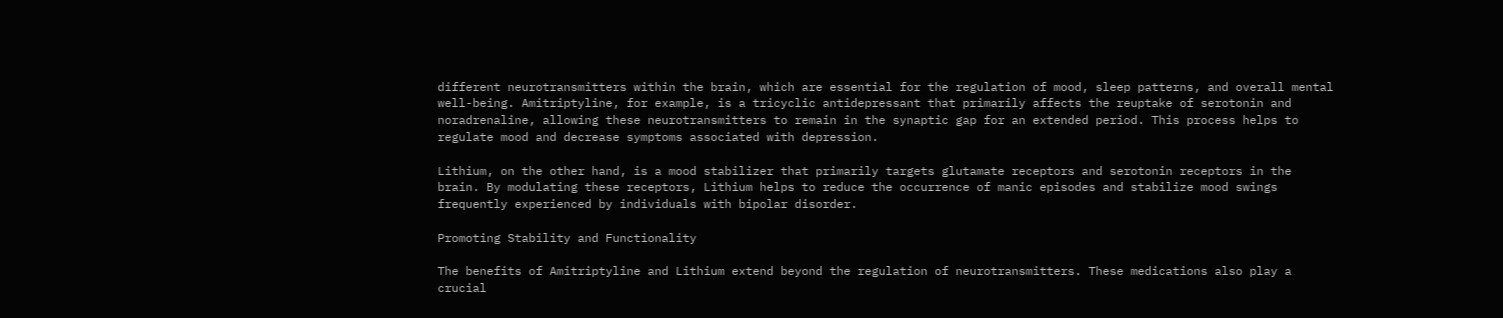different neurotransmitters within the brain, which are essential for the regulation of mood, sleep patterns, and overall mental well-being. Amitriptyline, for example, is a tricyclic antidepressant that primarily affects the reuptake of serotonin and noradrenaline, allowing these neurotransmitters to remain in the synaptic gap for an extended period. This process helps to regulate mood and decrease symptoms associated with depression.

Lithium, on the other hand, is a mood stabilizer that primarily targets glutamate receptors and serotonin receptors in the brain. By modulating these receptors, Lithium helps to reduce the occurrence of manic episodes and stabilize mood swings frequently experienced by individuals with bipolar disorder.

Promoting Stability and Functionality

The benefits of Amitriptyline and Lithium extend beyond the regulation of neurotransmitters. These medications also play a crucial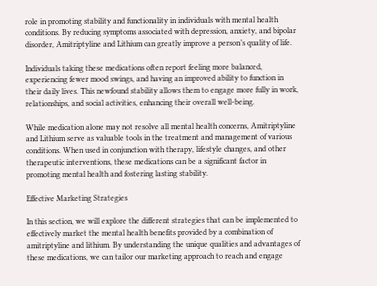role in promoting stability and functionality in individuals with mental health conditions. By reducing symptoms associated with depression, anxiety, and bipolar disorder, Amitriptyline and Lithium can greatly improve a person’s quality of life.

Individuals taking these medications often report feeling more balanced, experiencing fewer mood swings, and having an improved ability to function in their daily lives. This newfound stability allows them to engage more fully in work, relationships, and social activities, enhancing their overall well-being.

While medication alone may not resolve all mental health concerns, Amitriptyline and Lithium serve as valuable tools in the treatment and management of various conditions. When used in conjunction with therapy, lifestyle changes, and other therapeutic interventions, these medications can be a significant factor in promoting mental health and fostering lasting stability.

Effective Marketing Strategies

In this section, we will explore the different strategies that can be implemented to effectively market the mental health benefits provided by a combination of amitriptyline and lithium. By understanding the unique qualities and advantages of these medications, we can tailor our marketing approach to reach and engage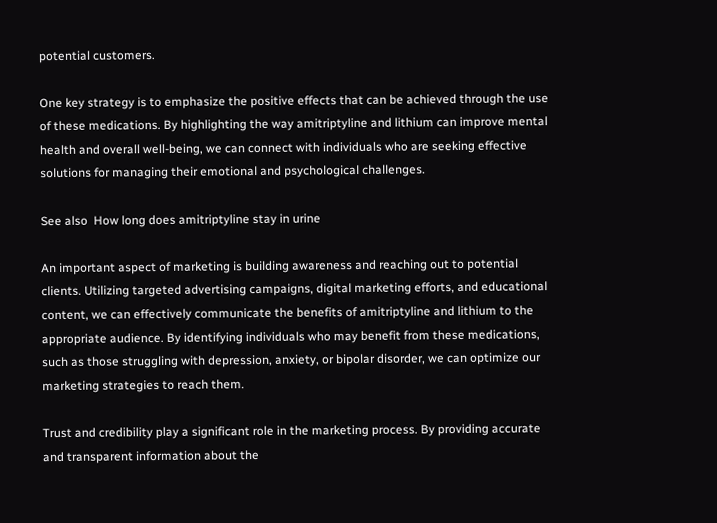potential customers.

One key strategy is to emphasize the positive effects that can be achieved through the use of these medications. By highlighting the way amitriptyline and lithium can improve mental health and overall well-being, we can connect with individuals who are seeking effective solutions for managing their emotional and psychological challenges.

See also  How long does amitriptyline stay in urine

An important aspect of marketing is building awareness and reaching out to potential clients. Utilizing targeted advertising campaigns, digital marketing efforts, and educational content, we can effectively communicate the benefits of amitriptyline and lithium to the appropriate audience. By identifying individuals who may benefit from these medications, such as those struggling with depression, anxiety, or bipolar disorder, we can optimize our marketing strategies to reach them.

Trust and credibility play a significant role in the marketing process. By providing accurate and transparent information about the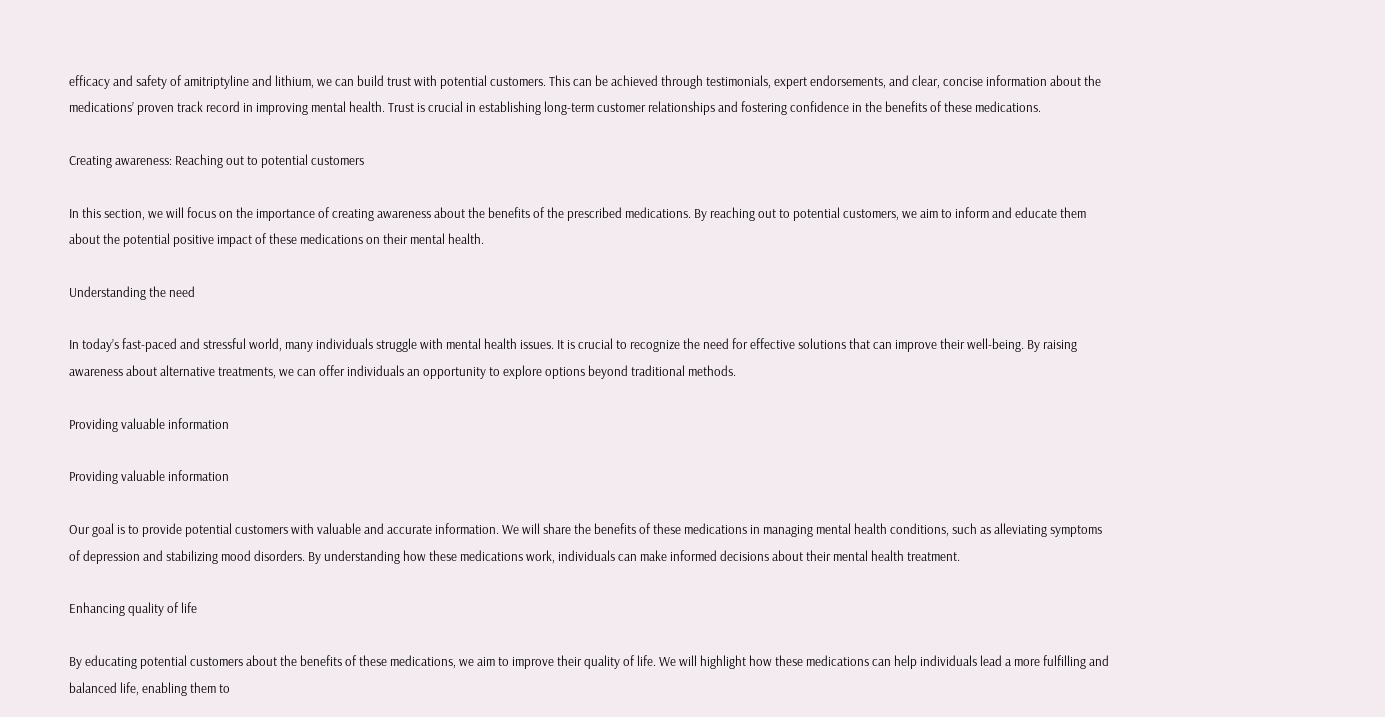efficacy and safety of amitriptyline and lithium, we can build trust with potential customers. This can be achieved through testimonials, expert endorsements, and clear, concise information about the medications’ proven track record in improving mental health. Trust is crucial in establishing long-term customer relationships and fostering confidence in the benefits of these medications.

Creating awareness: Reaching out to potential customers

In this section, we will focus on the importance of creating awareness about the benefits of the prescribed medications. By reaching out to potential customers, we aim to inform and educate them about the potential positive impact of these medications on their mental health.

Understanding the need

In today’s fast-paced and stressful world, many individuals struggle with mental health issues. It is crucial to recognize the need for effective solutions that can improve their well-being. By raising awareness about alternative treatments, we can offer individuals an opportunity to explore options beyond traditional methods.

Providing valuable information

Providing valuable information

Our goal is to provide potential customers with valuable and accurate information. We will share the benefits of these medications in managing mental health conditions, such as alleviating symptoms of depression and stabilizing mood disorders. By understanding how these medications work, individuals can make informed decisions about their mental health treatment.

Enhancing quality of life

By educating potential customers about the benefits of these medications, we aim to improve their quality of life. We will highlight how these medications can help individuals lead a more fulfilling and balanced life, enabling them to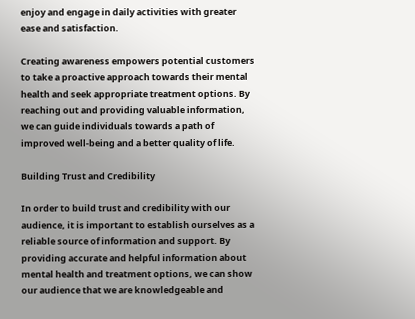enjoy and engage in daily activities with greater ease and satisfaction.

Creating awareness empowers potential customers to take a proactive approach towards their mental health and seek appropriate treatment options. By reaching out and providing valuable information, we can guide individuals towards a path of improved well-being and a better quality of life.

Building Trust and Credibility

In order to build trust and credibility with our audience, it is important to establish ourselves as a reliable source of information and support. By providing accurate and helpful information about mental health and treatment options, we can show our audience that we are knowledgeable and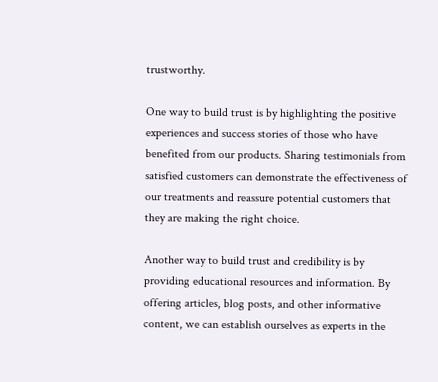trustworthy.

One way to build trust is by highlighting the positive experiences and success stories of those who have benefited from our products. Sharing testimonials from satisfied customers can demonstrate the effectiveness of our treatments and reassure potential customers that they are making the right choice.

Another way to build trust and credibility is by providing educational resources and information. By offering articles, blog posts, and other informative content, we can establish ourselves as experts in the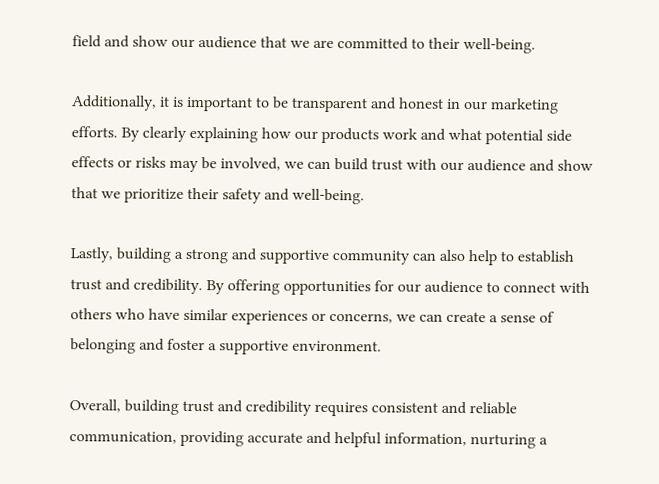field and show our audience that we are committed to their well-being.

Additionally, it is important to be transparent and honest in our marketing efforts. By clearly explaining how our products work and what potential side effects or risks may be involved, we can build trust with our audience and show that we prioritize their safety and well-being.

Lastly, building a strong and supportive community can also help to establish trust and credibility. By offering opportunities for our audience to connect with others who have similar experiences or concerns, we can create a sense of belonging and foster a supportive environment.

Overall, building trust and credibility requires consistent and reliable communication, providing accurate and helpful information, nurturing a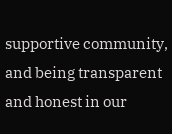supportive community, and being transparent and honest in our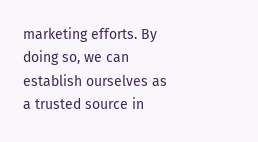marketing efforts. By doing so, we can establish ourselves as a trusted source in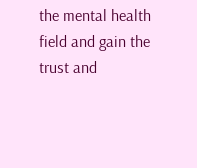the mental health field and gain the trust and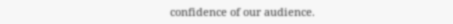confidence of our audience.